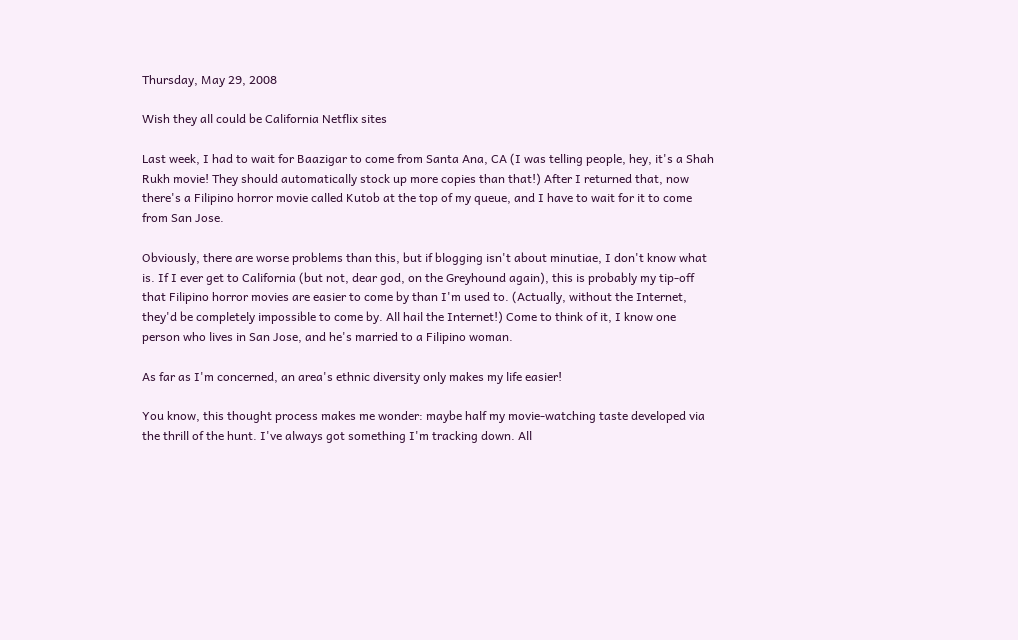Thursday, May 29, 2008

Wish they all could be California Netflix sites

Last week, I had to wait for Baazigar to come from Santa Ana, CA (I was telling people, hey, it's a Shah Rukh movie! They should automatically stock up more copies than that!) After I returned that, now there's a Filipino horror movie called Kutob at the top of my queue, and I have to wait for it to come from San Jose.

Obviously, there are worse problems than this, but if blogging isn't about minutiae, I don't know what is. If I ever get to California (but not, dear god, on the Greyhound again), this is probably my tip-off that Filipino horror movies are easier to come by than I'm used to. (Actually, without the Internet, they'd be completely impossible to come by. All hail the Internet!) Come to think of it, I know one person who lives in San Jose, and he's married to a Filipino woman.

As far as I'm concerned, an area's ethnic diversity only makes my life easier!

You know, this thought process makes me wonder: maybe half my movie-watching taste developed via the thrill of the hunt. I've always got something I'm tracking down. All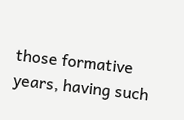those formative years, having such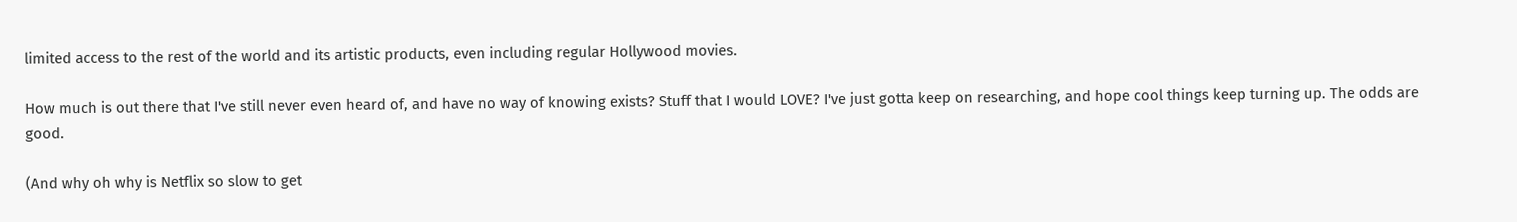limited access to the rest of the world and its artistic products, even including regular Hollywood movies.

How much is out there that I've still never even heard of, and have no way of knowing exists? Stuff that I would LOVE? I've just gotta keep on researching, and hope cool things keep turning up. The odds are good.

(And why oh why is Netflix so slow to get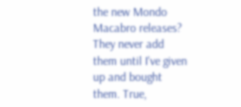the new Mondo Macabro releases? They never add them until I've given up and bought them. True,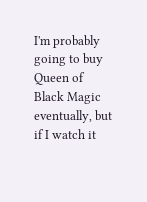I'm probably going to buy Queen of Black Magic eventually, but if I watch it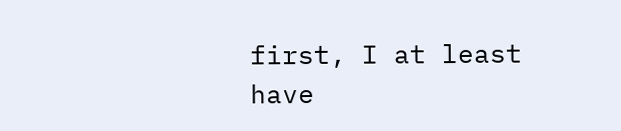first, I at least have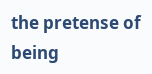the pretense of being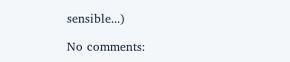sensible...)

No comments: